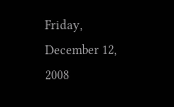Friday, December 12, 2008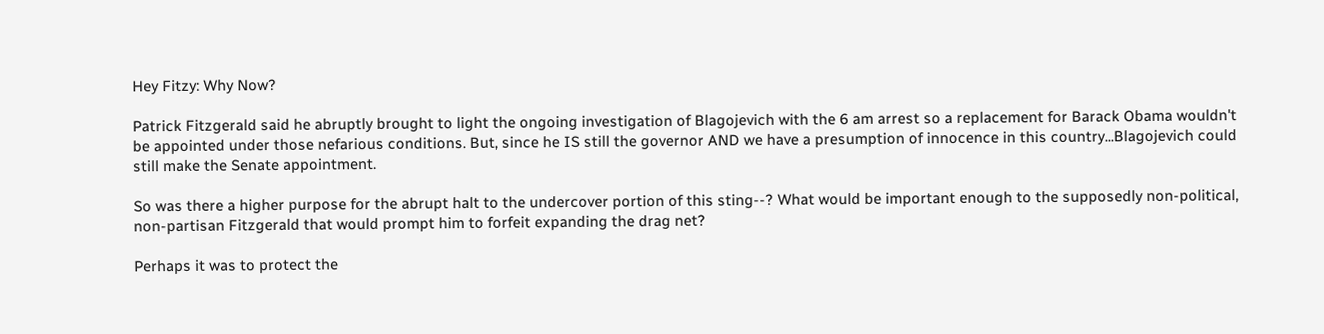Hey Fitzy: Why Now?

Patrick Fitzgerald said he abruptly brought to light the ongoing investigation of Blagojevich with the 6 am arrest so a replacement for Barack Obama wouldn't be appointed under those nefarious conditions. But, since he IS still the governor AND we have a presumption of innocence in this country...Blagojevich could still make the Senate appointment.

So was there a higher purpose for the abrupt halt to the undercover portion of this sting--? What would be important enough to the supposedly non-political, non-partisan Fitzgerald that would prompt him to forfeit expanding the drag net?

Perhaps it was to protect the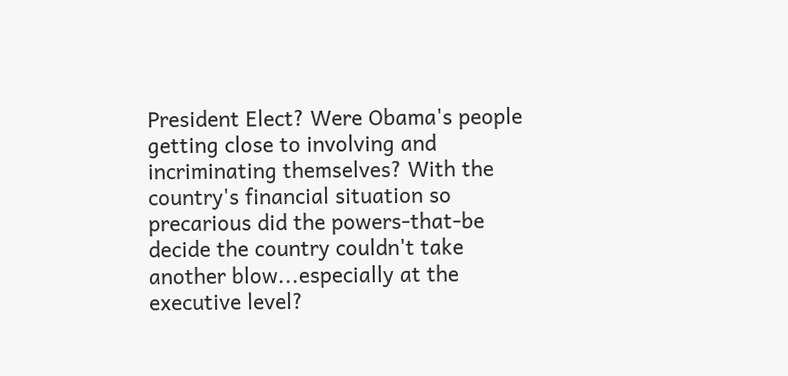President Elect? Were Obama's people getting close to involving and incriminating themselves? With the country's financial situation so precarious did the powers-that-be decide the country couldn't take another blow...especially at the executive level?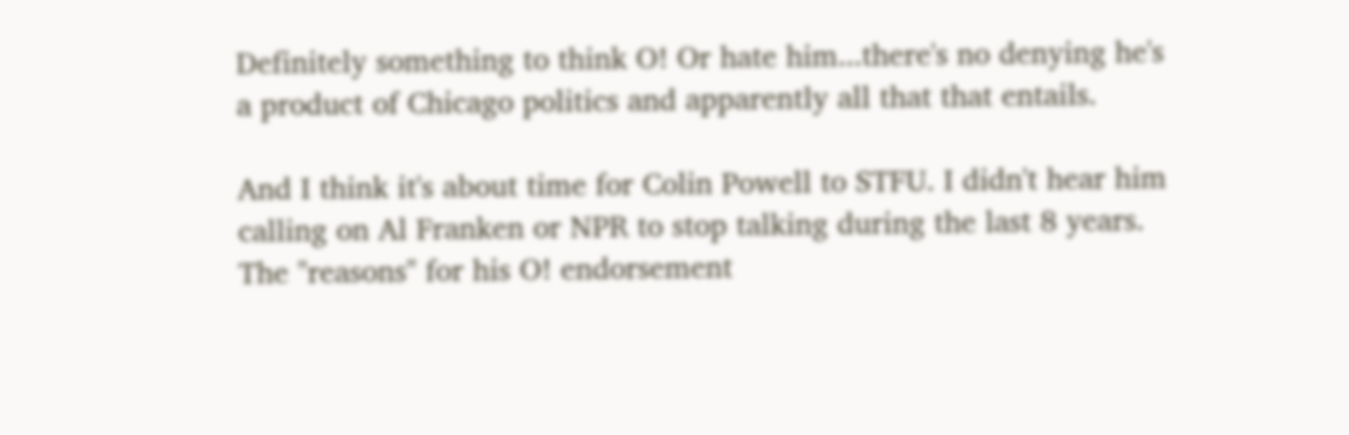Definitely something to think O! Or hate him...there's no denying he's a product of Chicago politics and apparently all that that entails.

And I think it's about time for Colin Powell to STFU. I didn't hear him calling on Al Franken or NPR to stop talking during the last 8 years. The "reasons" for his O! endorsement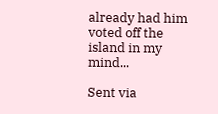already had him voted off the island in my mind...

Sent via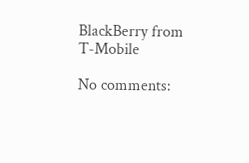BlackBerry from T-Mobile

No comments: